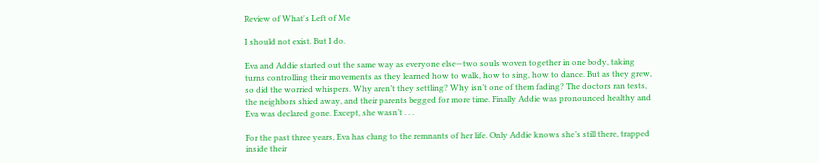Review of What's Left of Me

I should not exist. But I do.

Eva and Addie started out the same way as everyone else—two souls woven together in one body, taking turns controlling their movements as they learned how to walk, how to sing, how to dance. But as they grew, so did the worried whispers. Why aren’t they settling? Why isn’t one of them fading? The doctors ran tests, the neighbors shied away, and their parents begged for more time. Finally Addie was pronounced healthy and Eva was declared gone. Except, she wasn’t . . .

For the past three years, Eva has clung to the remnants of her life. Only Addie knows she’s still there, trapped inside their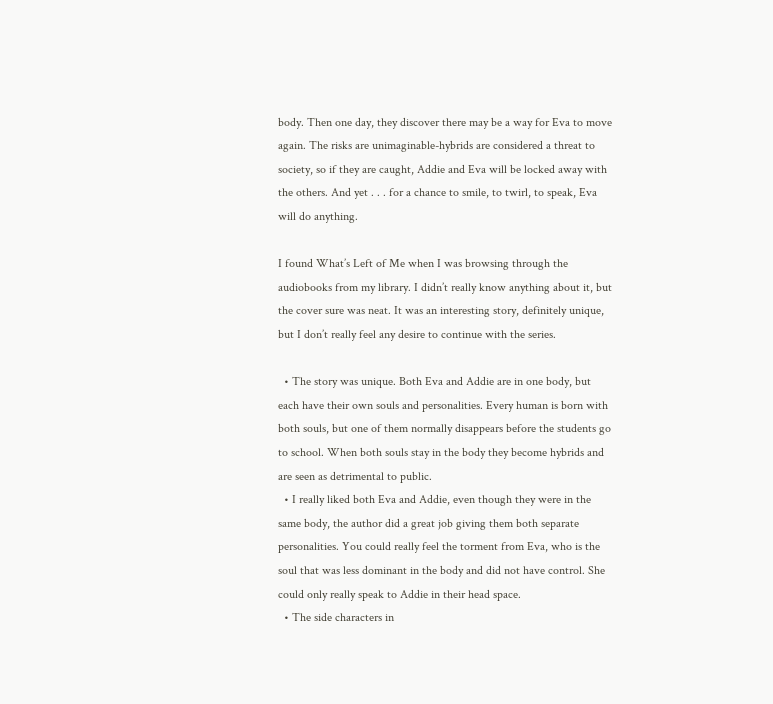body. Then one day, they discover there may be a way for Eva to move again. The risks are unimaginable-hybrids are considered a threat to society, so if they are caught, Addie and Eva will be locked away with the others. And yet . . . for a chance to smile, to twirl, to speak, Eva will do anything.

I found What’s Left of Me when I was browsing through the audiobooks from my library. I didn’t really know anything about it, but the cover sure was neat. It was an interesting story, definitely unique, but I don’t really feel any desire to continue with the series.

  • The story was unique. Both Eva and Addie are in one body, but each have their own souls and personalities. Every human is born with both souls, but one of them normally disappears before the students go to school. When both souls stay in the body they become hybrids and are seen as detrimental to public.
  • I really liked both Eva and Addie, even though they were in the same body, the author did a great job giving them both separate personalities. You could really feel the torment from Eva, who is the soul that was less dominant in the body and did not have control. She could only really speak to Addie in their head space.
  • The side characters in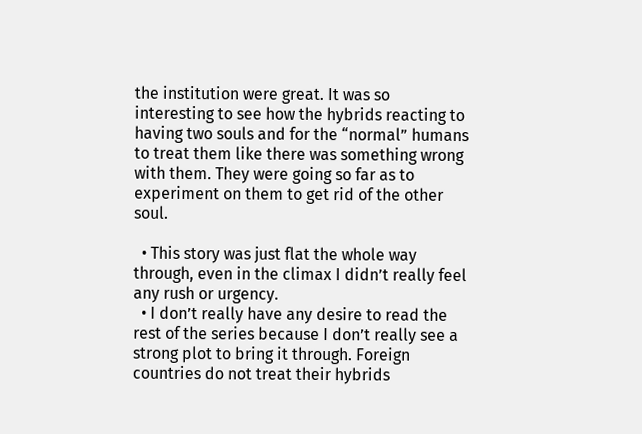the institution were great. It was so interesting to see how the hybrids reacting to having two souls and for the “normal” humans to treat them like there was something wrong with them. They were going so far as to experiment on them to get rid of the other soul.

  • This story was just flat the whole way through, even in the climax I didn’t really feel any rush or urgency.
  • I don’t really have any desire to read the rest of the series because I don’t really see a strong plot to bring it through. Foreign countries do not treat their hybrids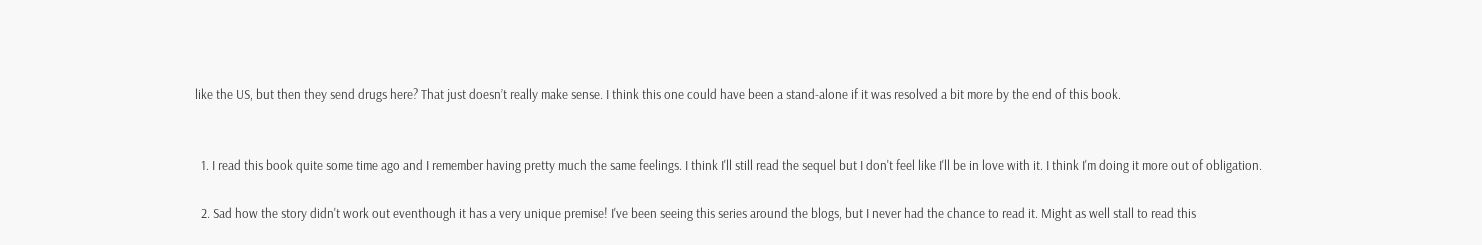like the US, but then they send drugs here? That just doesn’t really make sense. I think this one could have been a stand-alone if it was resolved a bit more by the end of this book.


  1. I read this book quite some time ago and I remember having pretty much the same feelings. I think I'll still read the sequel but I don't feel like I'll be in love with it. I think I'm doing it more out of obligation.

  2. Sad how the story didn't work out eventhough it has a very unique premise! I've been seeing this series around the blogs, but I never had the chance to read it. Might as well stall to read this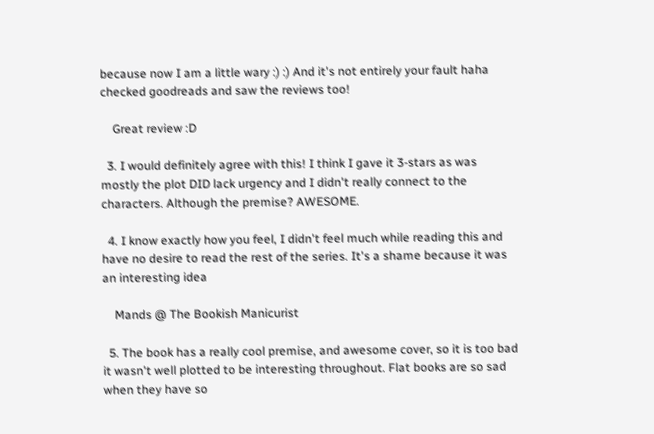because now I am a little wary :) :) And it's not entirely your fault haha checked goodreads and saw the reviews too!

    Great review :D

  3. I would definitely agree with this! I think I gave it 3-stars as was mostly the plot DID lack urgency and I didn't really connect to the characters. Although the premise? AWESOME.

  4. I know exactly how you feel, I didn't feel much while reading this and have no desire to read the rest of the series. It's a shame because it was an interesting idea

    Mands @ The Bookish Manicurist

  5. The book has a really cool premise, and awesome cover, so it is too bad it wasn't well plotted to be interesting throughout. Flat books are so sad when they have so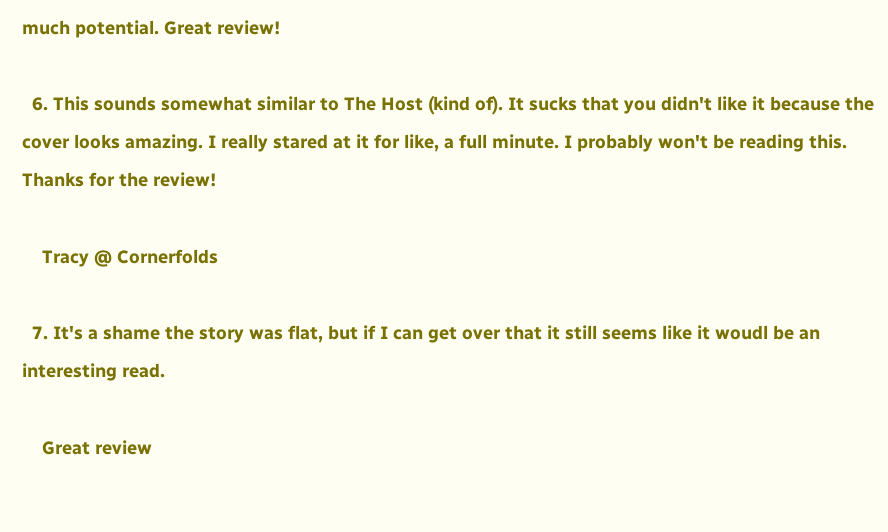much potential. Great review!

  6. This sounds somewhat similar to The Host (kind of). It sucks that you didn't like it because the cover looks amazing. I really stared at it for like, a full minute. I probably won't be reading this. Thanks for the review!

    Tracy @ Cornerfolds

  7. It's a shame the story was flat, but if I can get over that it still seems like it woudl be an interesting read.

    Great review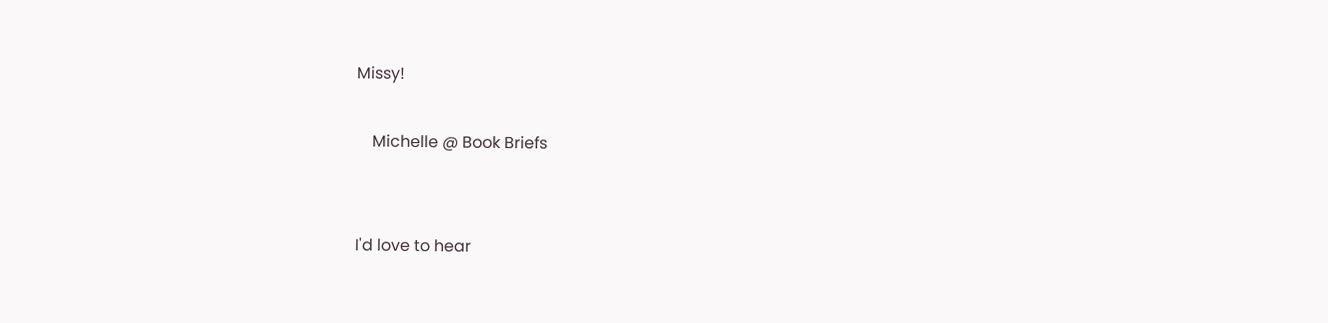Missy!

    Michelle @ Book Briefs


I'd love to hear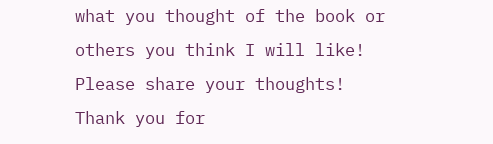what you thought of the book or others you think I will like! Please share your thoughts! Thank you for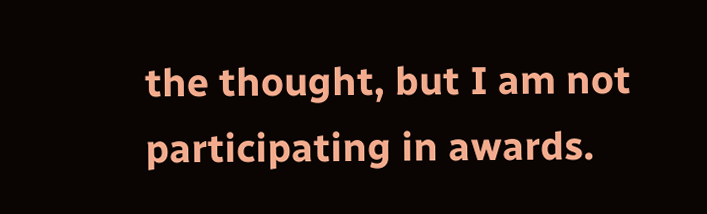the thought, but I am not participating in awards.